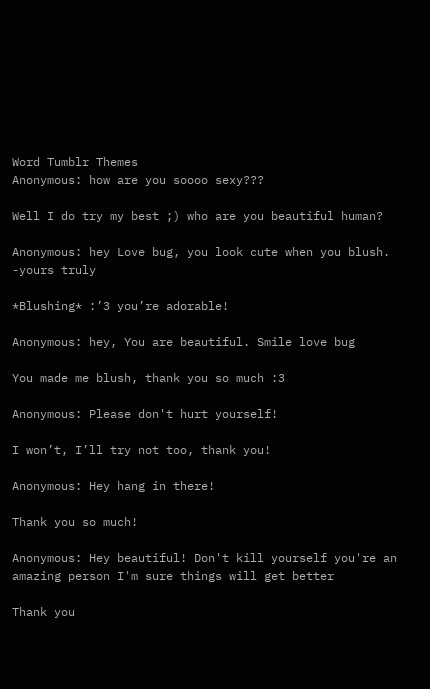Word Tumblr Themes
Anonymous: how are you soooo sexy???

Well I do try my best ;) who are you beautiful human?

Anonymous: hey Love bug, you look cute when you blush. -yours truly

*Blushing* :’3 you’re adorable!

Anonymous: hey, You are beautiful. Smile love bug

You made me blush, thank you so much :3

Anonymous: Please don't hurt yourself!

I won’t, I’ll try not too, thank you!

Anonymous: Hey hang in there!

Thank you so much!

Anonymous: Hey beautiful! Don't kill yourself you're an amazing person I'm sure things will get better

Thank you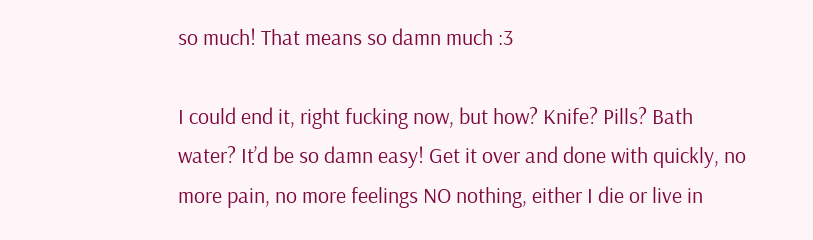so much! That means so damn much :3

I could end it, right fucking now, but how? Knife? Pills? Bath water? It’d be so damn easy! Get it over and done with quickly, no more pain, no more feelings NO nothing, either I die or live in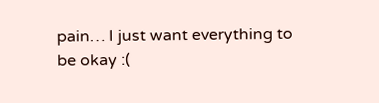pain… I just want everything to be okay :(